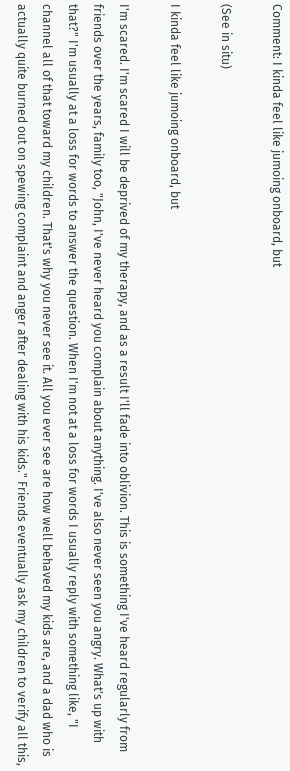Comment: I kinda feel like jumoing onboard, but

(See in situ)

I kinda feel like jumoing onboard, but

I'm scared. I'm scared I will be deprived of my therapy, and as a result I'll fade into oblivion. This is something I've heard regularly from friends over the years, family too, "John, I've never heard you complain about anything. I've also never seen you angry. What's up with that?" I'm usually at a loss for words to answer the question. When I'm not at a loss for words I usually reply with something like, "I channel all of that toward my children. That's why you never see it. All you ever see are how well behaved my kids are, and a dad who is actually quite burned out on spewing complaint and anger after dealing with his kids." Friends eventually ask my children to verify all this,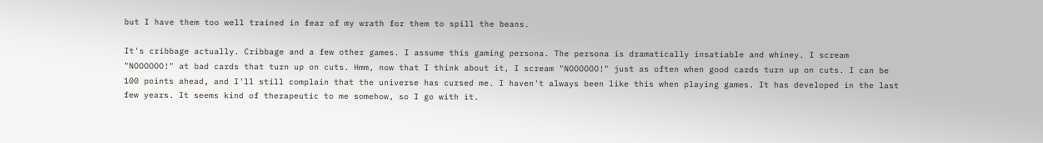but I have them too well trained in fear of my wrath for them to spill the beans.

It's cribbage actually. Cribbage and a few other games. I assume this gaming persona. The persona is dramatically insatiable and whiney. I scream "NOOOOOO!" at bad cards that turn up on cuts. Hmm, now that I think about it, I scream "NOOOOOO!" just as often when good cards turn up on cuts. I can be 100 points ahead, and I'll still complain that the universe has cursed me. I haven't always been like this when playing games. It has developed in the last few years. It seems kind of therapeutic to me somehow, so I go with it.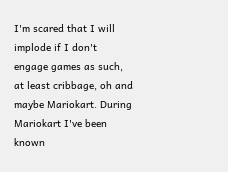I'm scared that I will implode if I don't engage games as such, at least cribbage, oh and maybe Mariokart. During Mariokart I've been known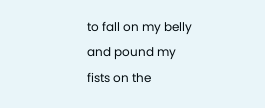to fall on my belly and pound my fists on the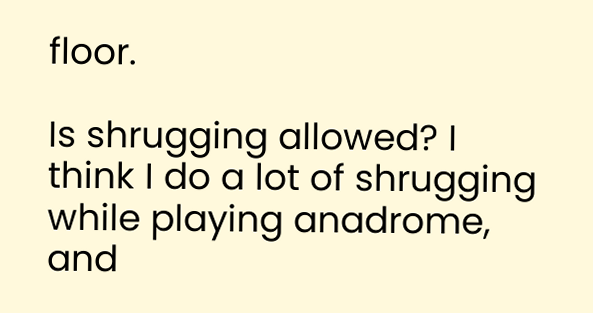floor.

Is shrugging allowed? I think I do a lot of shrugging while playing anadrome, and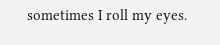sometimes I roll my eyes.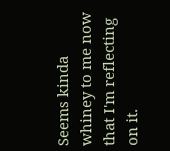Seems kinda whiney to me now that I'm reflecting on it.